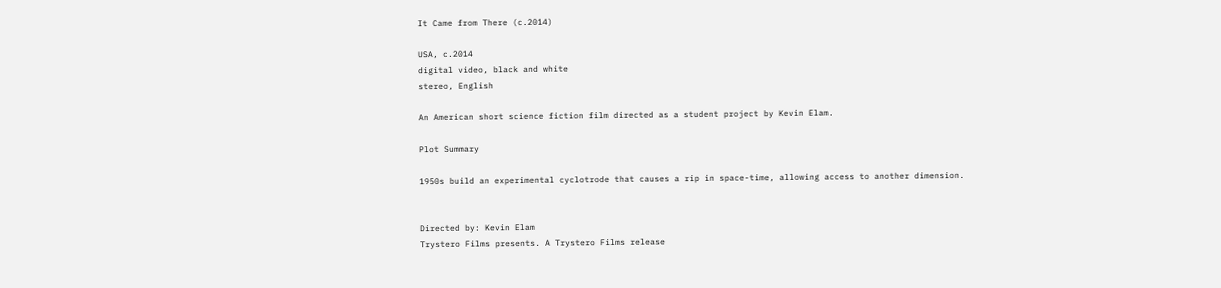It Came from There (c.2014)

USA, c.2014
digital video, black and white
stereo, English

An American short science fiction film directed as a student project by Kevin Elam.

Plot Summary

1950s build an experimental cyclotrode that causes a rip in space-time, allowing access to another dimension.


Directed by: Kevin Elam
Trystero Films presents. A Trystero Films release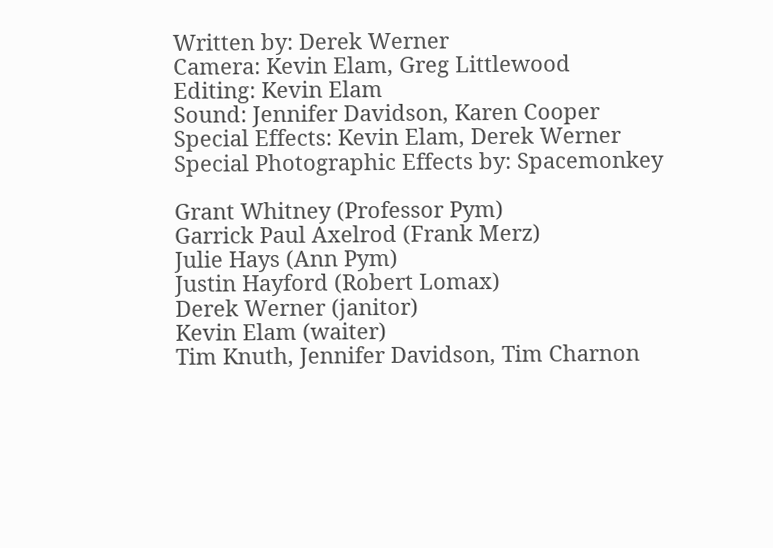Written by: Derek Werner
Camera: Kevin Elam, Greg Littlewood
Editing: Kevin Elam
Sound: Jennifer Davidson, Karen Cooper
Special Effects: Kevin Elam, Derek Werner
Special Photographic Effects by: Spacemonkey

Grant Whitney (Professor Pym)
Garrick Paul Axelrod (Frank Merz)
Julie Hays (Ann Pym)
Justin Hayford (Robert Lomax)
Derek Werner (janitor)
Kevin Elam (waiter)
Tim Knuth, Jennifer Davidson, Tim Charnon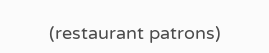(restaurant patrons)